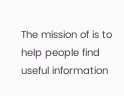The mission of is to help people find useful information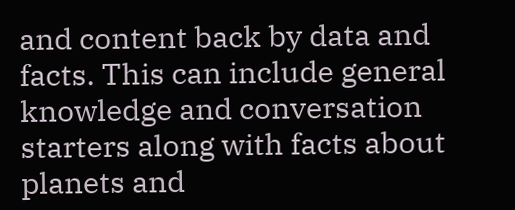and content back by data and facts. This can include general knowledge and conversation starters along with facts about planets and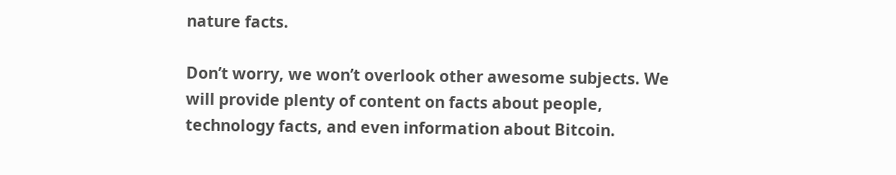nature facts.

Don’t worry, we won’t overlook other awesome subjects. We will provide plenty of content on facts about people, technology facts, and even information about Bitcoin.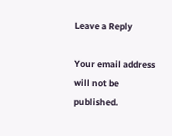Leave a Reply

Your email address will not be published.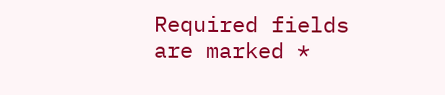Required fields are marked *